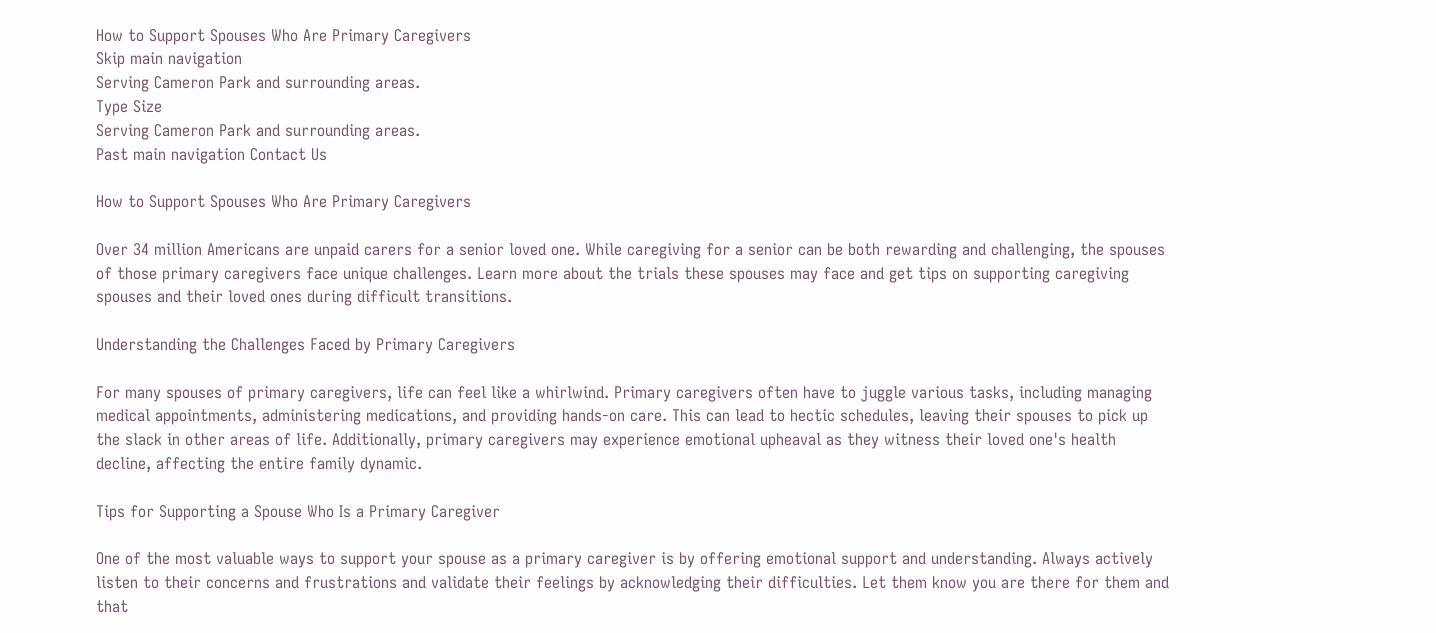How to Support Spouses Who Are Primary Caregivers
Skip main navigation
Serving Cameron Park and surrounding areas.
Type Size
Serving Cameron Park and surrounding areas.
Past main navigation Contact Us

How to Support Spouses Who Are Primary Caregivers

Over 34 million Americans are unpaid carers for a senior loved one. While caregiving for a senior can be both rewarding and challenging, the spouses of those primary caregivers face unique challenges. Learn more about the trials these spouses may face and get tips on supporting caregiving spouses and their loved ones during difficult transitions.

Understanding the Challenges Faced by Primary Caregivers

For many spouses of primary caregivers, life can feel like a whirlwind. Primary caregivers often have to juggle various tasks, including managing medical appointments, administering medications, and providing hands-on care. This can lead to hectic schedules, leaving their spouses to pick up the slack in other areas of life. Additionally, primary caregivers may experience emotional upheaval as they witness their loved one's health decline, affecting the entire family dynamic.

Tips for Supporting a Spouse Who Is a Primary Caregiver

One of the most valuable ways to support your spouse as a primary caregiver is by offering emotional support and understanding. Always actively listen to their concerns and frustrations and validate their feelings by acknowledging their difficulties. Let them know you are there for them and that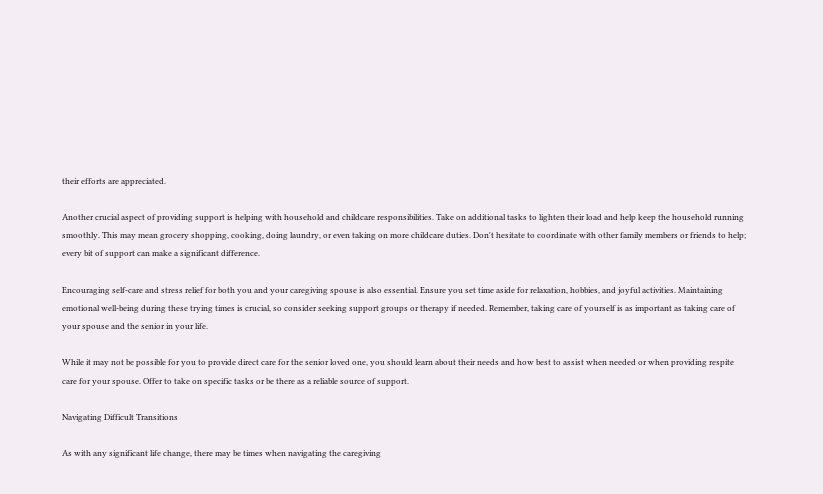their efforts are appreciated.

Another crucial aspect of providing support is helping with household and childcare responsibilities. Take on additional tasks to lighten their load and help keep the household running smoothly. This may mean grocery shopping, cooking, doing laundry, or even taking on more childcare duties. Don't hesitate to coordinate with other family members or friends to help; every bit of support can make a significant difference.

Encouraging self-care and stress relief for both you and your caregiving spouse is also essential. Ensure you set time aside for relaxation, hobbies, and joyful activities. Maintaining emotional well-being during these trying times is crucial, so consider seeking support groups or therapy if needed. Remember, taking care of yourself is as important as taking care of your spouse and the senior in your life.

While it may not be possible for you to provide direct care for the senior loved one, you should learn about their needs and how best to assist when needed or when providing respite care for your spouse. Offer to take on specific tasks or be there as a reliable source of support.

Navigating Difficult Transitions

As with any significant life change, there may be times when navigating the caregiving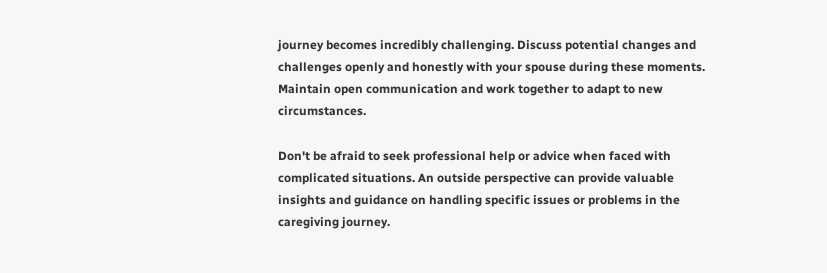journey becomes incredibly challenging. Discuss potential changes and challenges openly and honestly with your spouse during these moments. Maintain open communication and work together to adapt to new circumstances.

Don't be afraid to seek professional help or advice when faced with complicated situations. An outside perspective can provide valuable insights and guidance on handling specific issues or problems in the caregiving journey.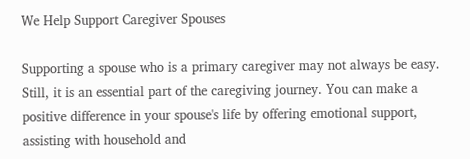We Help Support Caregiver Spouses

Supporting a spouse who is a primary caregiver may not always be easy. Still, it is an essential part of the caregiving journey. You can make a positive difference in your spouse's life by offering emotional support, assisting with household and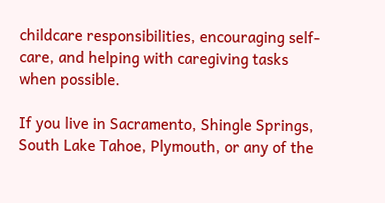childcare responsibilities, encouraging self-care, and helping with caregiving tasks when possible.

If you live in Sacramento, Shingle Springs, South Lake Tahoe, Plymouth, or any of the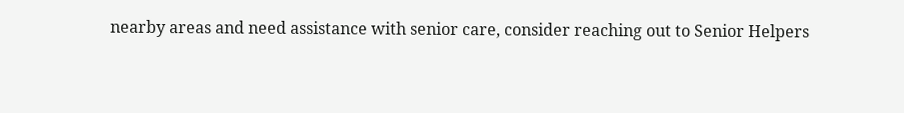nearby areas and need assistance with senior care, consider reaching out to Senior Helpers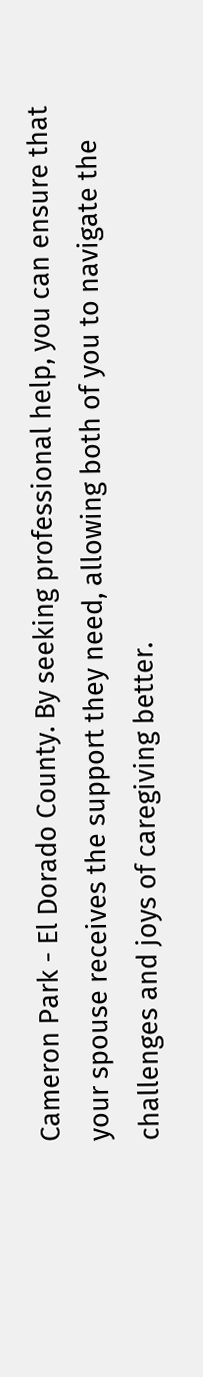Cameron Park - El Dorado County. By seeking professional help, you can ensure that your spouse receives the support they need, allowing both of you to navigate the challenges and joys of caregiving better.